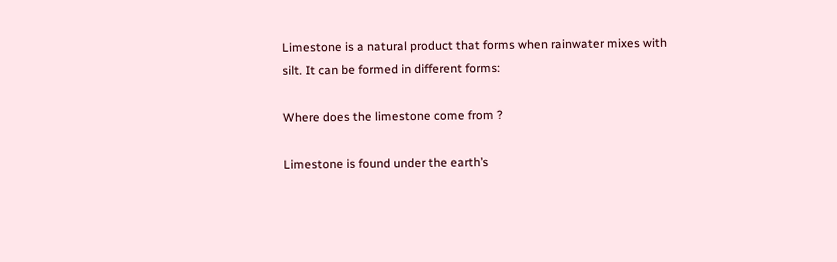Limestone is a natural product that forms when rainwater mixes with silt. It can be formed in different forms:

Where does the limestone come from ?

Limestone is found under the earth’s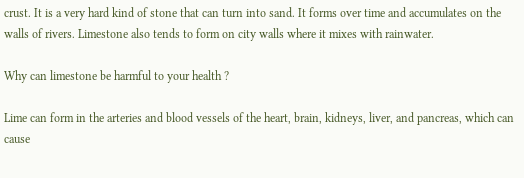crust. It is a very hard kind of stone that can turn into sand. It forms over time and accumulates on the walls of rivers. Limestone also tends to form on city walls where it mixes with rainwater.

Why can limestone be harmful to your health ?

Lime can form in the arteries and blood vessels of the heart, brain, kidneys, liver, and pancreas, which can cause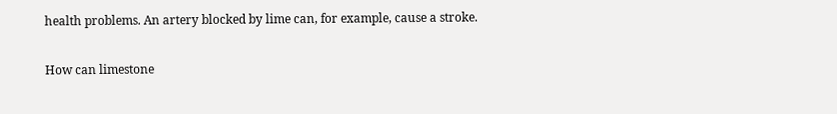health problems. An artery blocked by lime can, for example, cause a stroke.

How can limestone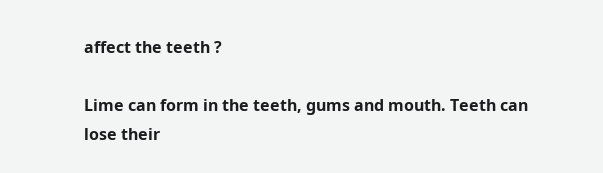affect the teeth ?

Lime can form in the teeth, gums and mouth. Teeth can lose their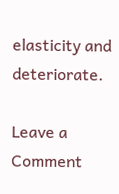elasticity and deteriorate.

Leave a Comment